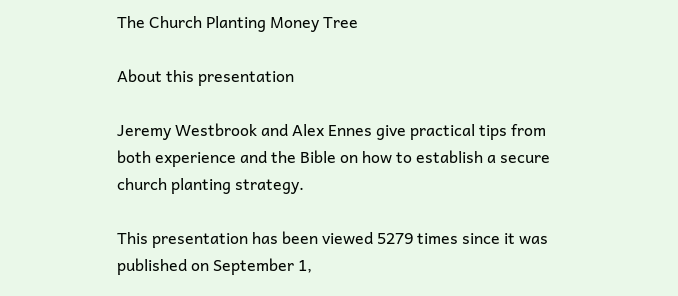The Church Planting Money Tree

About this presentation

Jeremy Westbrook and Alex Ennes give practical tips from both experience and the Bible on how to establish a secure church planting strategy.

This presentation has been viewed 5279 times since it was published on September 1,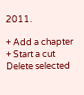2011.

+ Add a chapter
+ Start a cut
Delete selected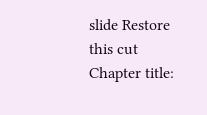slide Restore this cut
Chapter title: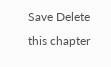Save Delete this chapter